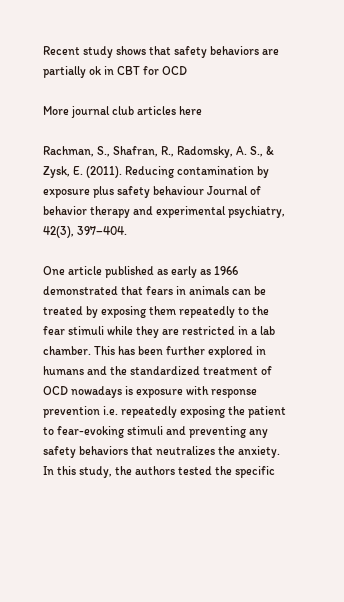Recent study shows that safety behaviors are partially ok in CBT for OCD

More journal club articles here

Rachman, S., Shafran, R., Radomsky, A. S., & Zysk, E. (2011). Reducing contamination by exposure plus safety behaviour Journal of behavior therapy and experimental psychiatry, 42(3), 397–404.

One article published as early as 1966 demonstrated that fears in animals can be treated by exposing them repeatedly to the fear stimuli while they are restricted in a lab chamber. This has been further explored in humans and the standardized treatment of OCD nowadays is exposure with response prevention i.e. repeatedly exposing the patient to fear-evoking stimuli and preventing any safety behaviors that neutralizes the anxiety. In this study, the authors tested the specific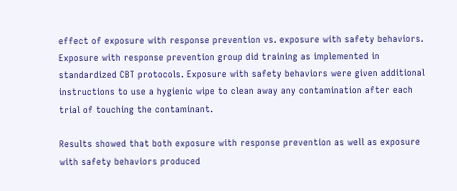effect of exposure with response prevention vs. exposure with safety behaviors. Exposure with response prevention group did training as implemented in standardized CBT protocols. Exposure with safety behaviors were given additional instructions to use a hygienic wipe to clean away any contamination after each trial of touching the contaminant.

Results showed that both exposure with response prevention as well as exposure with safety behaviors produced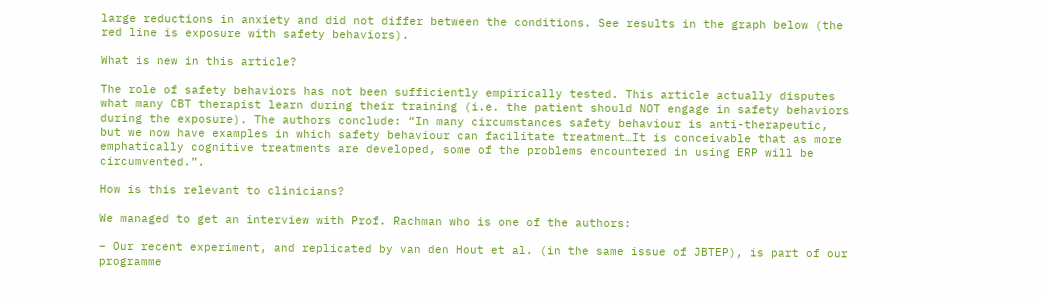large reductions in anxiety and did not differ between the conditions. See results in the graph below (the red line is exposure with safety behaviors).

What is new in this article?

The role of safety behaviors has not been sufficiently empirically tested. This article actually disputes what many CBT therapist learn during their training (i.e. the patient should NOT engage in safety behaviors during the exposure). The authors conclude: “In many circumstances safety behaviour is anti-therapeutic, but we now have examples in which safety behaviour can facilitate treatment…It is conceivable that as more emphatically cognitive treatments are developed, some of the problems encountered in using ERP will be circumvented.”.

How is this relevant to clinicians?

We managed to get an interview with Prof. Rachman who is one of the authors:

– Our recent experiment, and replicated by van den Hout et al. (in the same issue of JBTEP), is part of our programme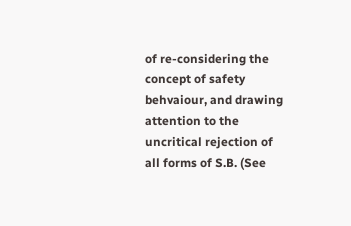of re-considering the concept of safety behvaiour, and drawing attention to the uncritical rejection of all forms of S.B. (See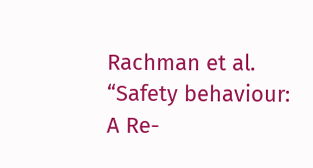Rachman et al. “Safety behaviour: A Re-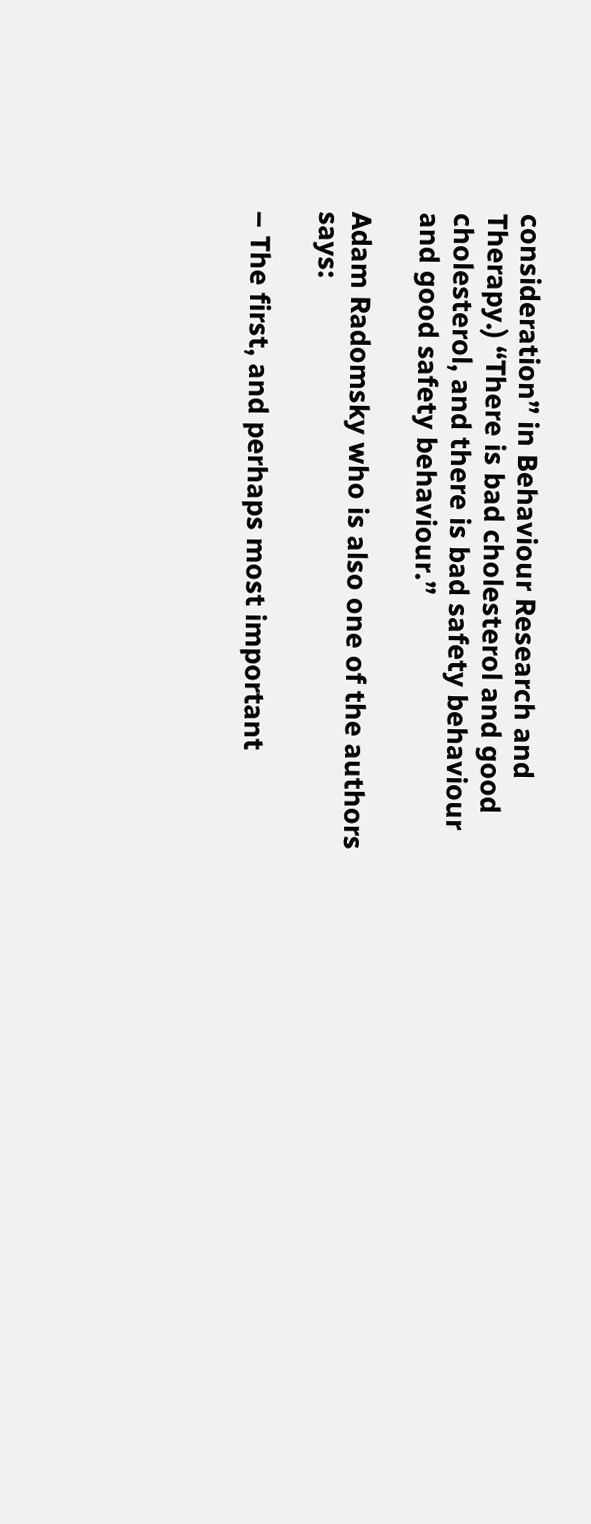consideration” in Behaviour Research and Therapy.) “There is bad cholesterol and good cholesterol, and there is bad safety behaviour and good safety behaviour.”

Adam Radomsky who is also one of the authors says:

– The first, and perhaps most important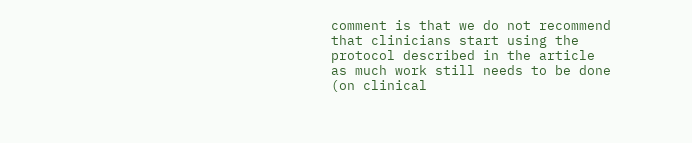comment is that we do not recommend that clinicians start using the protocol described in the article as much work still needs to be done (on clinical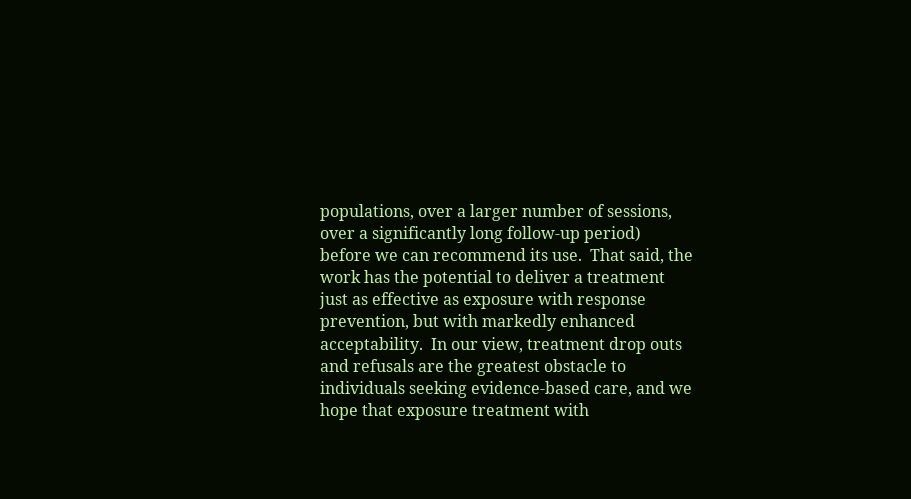populations, over a larger number of sessions, over a significantly long follow-up period) before we can recommend its use.  That said, the work has the potential to deliver a treatment just as effective as exposure with response prevention, but with markedly enhanced acceptability.  In our view, treatment drop outs and refusals are the greatest obstacle to individuals seeking evidence-based care, and we hope that exposure treatment with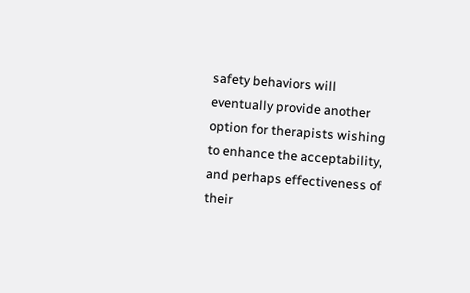safety behaviors will eventually provide another option for therapists wishing to enhance the acceptability, and perhaps effectiveness of their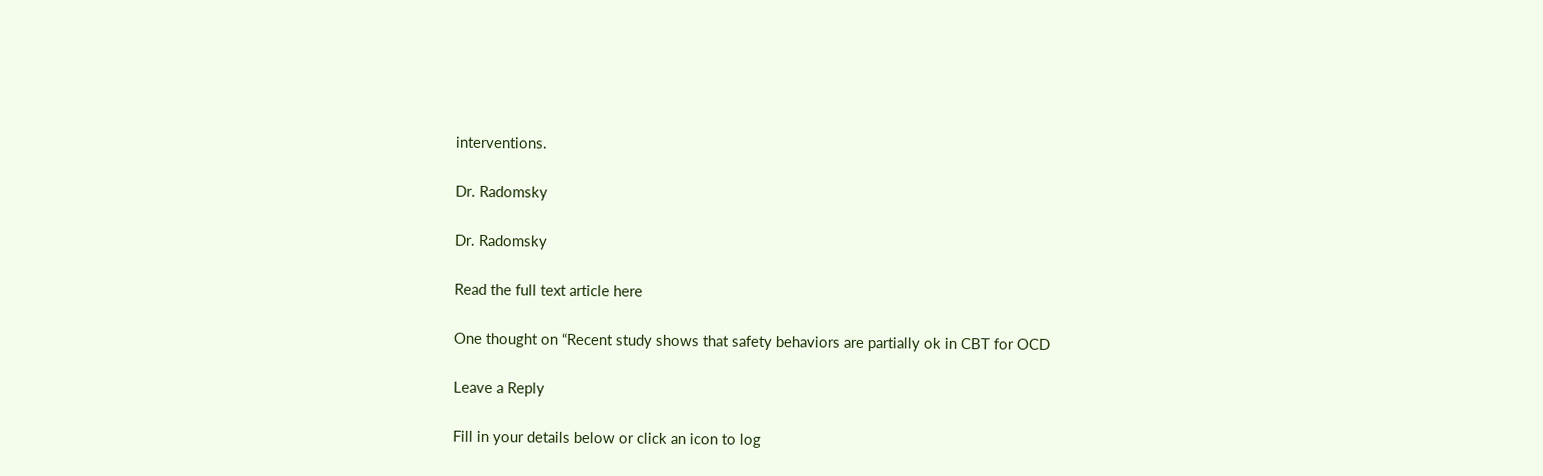interventions.

Dr. Radomsky

Dr. Radomsky

Read the full text article here

One thought on “Recent study shows that safety behaviors are partially ok in CBT for OCD

Leave a Reply

Fill in your details below or click an icon to log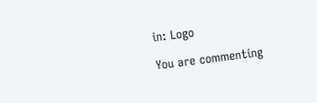in: Logo

You are commenting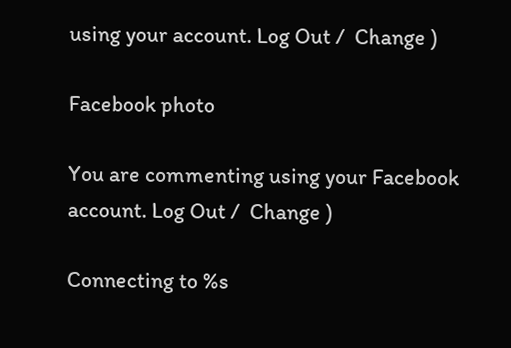using your account. Log Out /  Change )

Facebook photo

You are commenting using your Facebook account. Log Out /  Change )

Connecting to %s